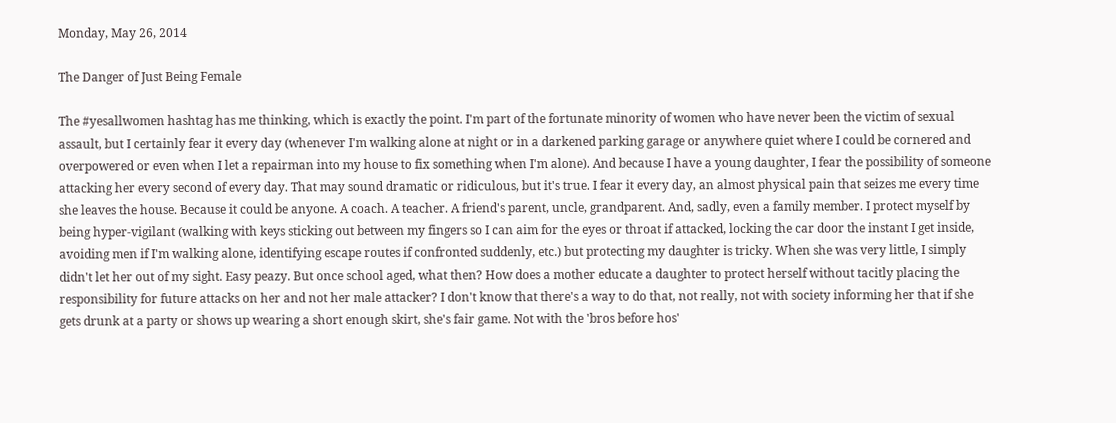Monday, May 26, 2014

The Danger of Just Being Female

The #yesallwomen hashtag has me thinking, which is exactly the point. I'm part of the fortunate minority of women who have never been the victim of sexual assault, but I certainly fear it every day (whenever I'm walking alone at night or in a darkened parking garage or anywhere quiet where I could be cornered and overpowered or even when I let a repairman into my house to fix something when I'm alone). And because I have a young daughter, I fear the possibility of someone attacking her every second of every day. That may sound dramatic or ridiculous, but it's true. I fear it every day, an almost physical pain that seizes me every time she leaves the house. Because it could be anyone. A coach. A teacher. A friend's parent, uncle, grandparent. And, sadly, even a family member. I protect myself by being hyper-vigilant (walking with keys sticking out between my fingers so I can aim for the eyes or throat if attacked, locking the car door the instant I get inside, avoiding men if I'm walking alone, identifying escape routes if confronted suddenly, etc.) but protecting my daughter is tricky. When she was very little, I simply didn't let her out of my sight. Easy peazy. But once school aged, what then? How does a mother educate a daughter to protect herself without tacitly placing the responsibility for future attacks on her and not her male attacker? I don't know that there's a way to do that, not really, not with society informing her that if she gets drunk at a party or shows up wearing a short enough skirt, she's fair game. Not with the 'bros before hos'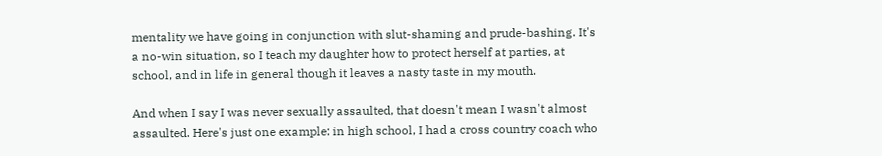mentality we have going in conjunction with slut-shaming and prude-bashing. It's a no-win situation, so I teach my daughter how to protect herself at parties, at school, and in life in general though it leaves a nasty taste in my mouth.

And when I say I was never sexually assaulted, that doesn't mean I wasn't almost assaulted. Here's just one example: in high school, I had a cross country coach who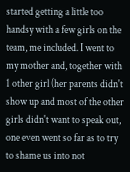started getting a little too handsy with a few girls on the team, me included. I went to my mother and, together with 1 other girl (her parents didn't show up and most of the other girls didn't want to speak out, one even went so far as to try to shame us into not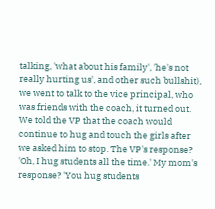talking, 'what about his family', 'he's not really hurting us', and other such bullshit), we went to talk to the vice principal, who was friends with the coach, it turned out. We told the VP that the coach would continue to hug and touch the girls after we asked him to stop. The VP's response? 'Oh, I hug students all the time.' My mom's response? 'You hug students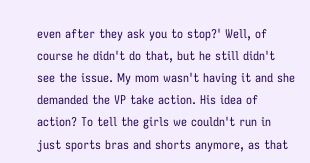even after they ask you to stop?' Well, of course he didn't do that, but he still didn't see the issue. My mom wasn't having it and she demanded the VP take action. His idea of action? To tell the girls we couldn't run in just sports bras and shorts anymore, as that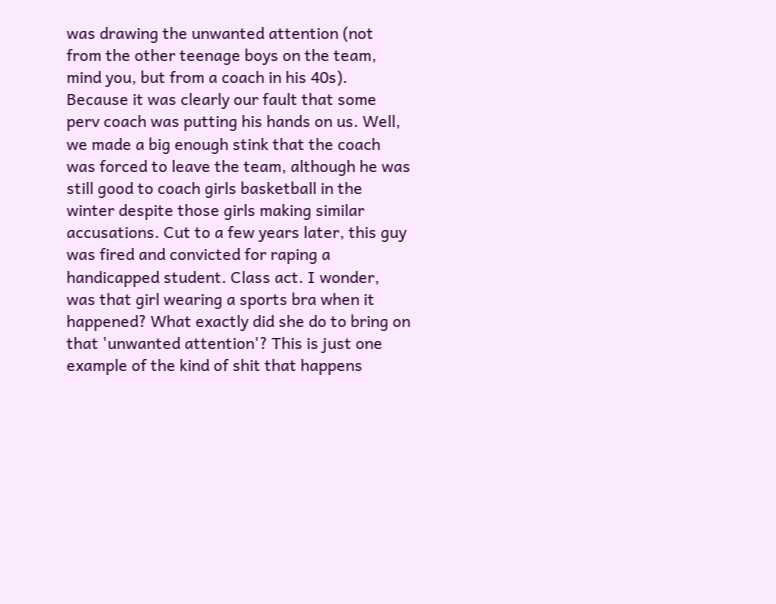was drawing the unwanted attention (not from the other teenage boys on the team, mind you, but from a coach in his 40s). Because it was clearly our fault that some perv coach was putting his hands on us. Well, we made a big enough stink that the coach was forced to leave the team, although he was still good to coach girls basketball in the winter despite those girls making similar accusations. Cut to a few years later, this guy was fired and convicted for raping a handicapped student. Class act. I wonder, was that girl wearing a sports bra when it happened? What exactly did she do to bring on that 'unwanted attention'? This is just one example of the kind of shit that happens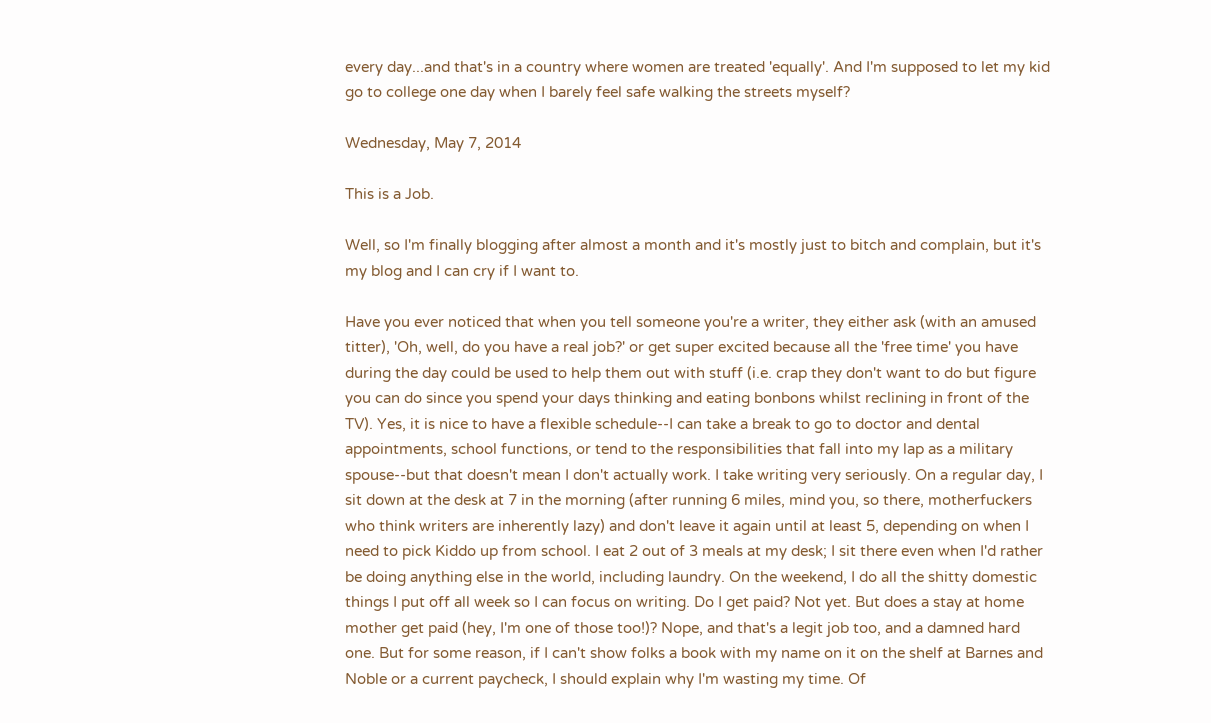every day...and that's in a country where women are treated 'equally'. And I'm supposed to let my kid go to college one day when I barely feel safe walking the streets myself?

Wednesday, May 7, 2014

This is a Job.

Well, so I'm finally blogging after almost a month and it's mostly just to bitch and complain, but it's my blog and I can cry if I want to.

Have you ever noticed that when you tell someone you're a writer, they either ask (with an amused titter), 'Oh, well, do you have a real job?' or get super excited because all the 'free time' you have during the day could be used to help them out with stuff (i.e. crap they don't want to do but figure you can do since you spend your days thinking and eating bonbons whilst reclining in front of the TV). Yes, it is nice to have a flexible schedule--I can take a break to go to doctor and dental appointments, school functions, or tend to the responsibilities that fall into my lap as a military spouse--but that doesn't mean I don't actually work. I take writing very seriously. On a regular day, I sit down at the desk at 7 in the morning (after running 6 miles, mind you, so there, motherfuckers who think writers are inherently lazy) and don't leave it again until at least 5, depending on when I need to pick Kiddo up from school. I eat 2 out of 3 meals at my desk; I sit there even when I'd rather be doing anything else in the world, including laundry. On the weekend, I do all the shitty domestic things I put off all week so I can focus on writing. Do I get paid? Not yet. But does a stay at home mother get paid (hey, I'm one of those too!)? Nope, and that's a legit job too, and a damned hard one. But for some reason, if I can't show folks a book with my name on it on the shelf at Barnes and Noble or a current paycheck, I should explain why I'm wasting my time. Of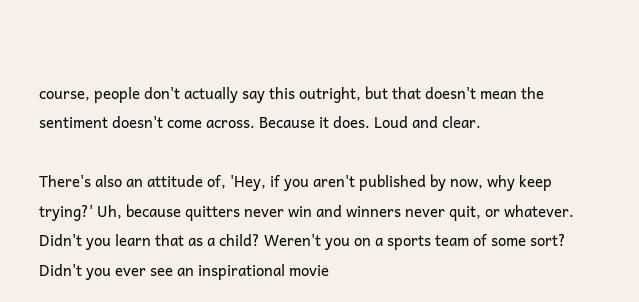course, people don't actually say this outright, but that doesn't mean the sentiment doesn't come across. Because it does. Loud and clear.

There's also an attitude of, 'Hey, if you aren't published by now, why keep trying?' Uh, because quitters never win and winners never quit, or whatever. Didn't you learn that as a child? Weren't you on a sports team of some sort? Didn't you ever see an inspirational movie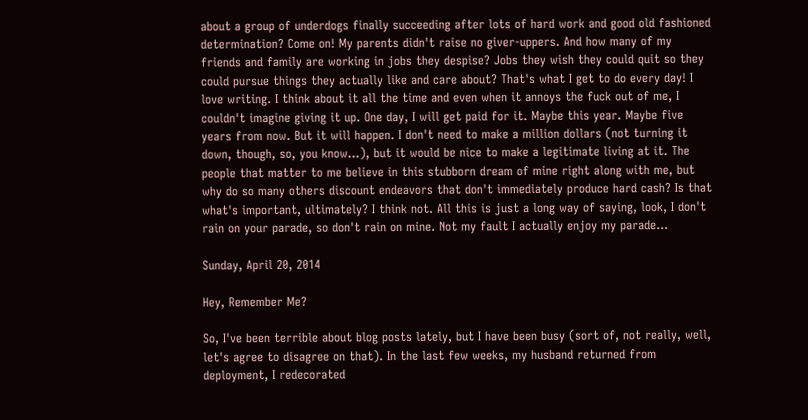about a group of underdogs finally succeeding after lots of hard work and good old fashioned determination? Come on! My parents didn't raise no giver-uppers. And how many of my friends and family are working in jobs they despise? Jobs they wish they could quit so they could pursue things they actually like and care about? That's what I get to do every day! I love writing. I think about it all the time and even when it annoys the fuck out of me, I couldn't imagine giving it up. One day, I will get paid for it. Maybe this year. Maybe five years from now. But it will happen. I don't need to make a million dollars (not turning it down, though, so, you know...), but it would be nice to make a legitimate living at it. The people that matter to me believe in this stubborn dream of mine right along with me, but why do so many others discount endeavors that don't immediately produce hard cash? Is that what's important, ultimately? I think not. All this is just a long way of saying, look, I don't rain on your parade, so don't rain on mine. Not my fault I actually enjoy my parade...

Sunday, April 20, 2014

Hey, Remember Me?

So, I've been terrible about blog posts lately, but I have been busy (sort of, not really, well, let's agree to disagree on that). In the last few weeks, my husband returned from deployment, I redecorated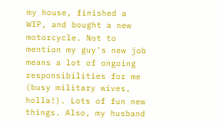my house, finished a WIP, and bought a new motorcycle. Not to mention my guy's new job means a lot of ongoing responsibilities for me (busy military wives, holla!). Lots of fun new things. Also, my husband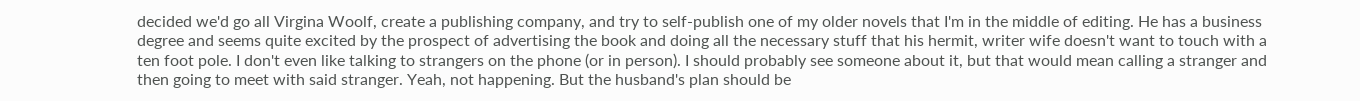decided we'd go all Virgina Woolf, create a publishing company, and try to self-publish one of my older novels that I'm in the middle of editing. He has a business degree and seems quite excited by the prospect of advertising the book and doing all the necessary stuff that his hermit, writer wife doesn't want to touch with a ten foot pole. I don't even like talking to strangers on the phone (or in person). I should probably see someone about it, but that would mean calling a stranger and then going to meet with said stranger. Yeah, not happening. But the husband's plan should be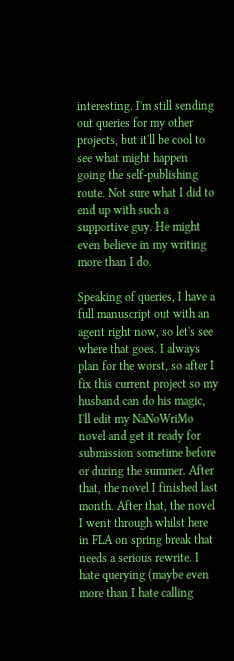interesting. I'm still sending out queries for my other projects, but it'll be cool to see what might happen going the self-publishing route. Not sure what I did to end up with such a supportive guy. He might even believe in my writing more than I do.

Speaking of queries, I have a full manuscript out with an agent right now, so let's see where that goes. I always plan for the worst, so after I fix this current project so my husband can do his magic, I'll edit my NaNoWriMo novel and get it ready for submission sometime before or during the summer. After that, the novel I finished last month. After that, the novel I went through whilst here in FLA on spring break that needs a serious rewrite. I hate querying (maybe even more than I hate calling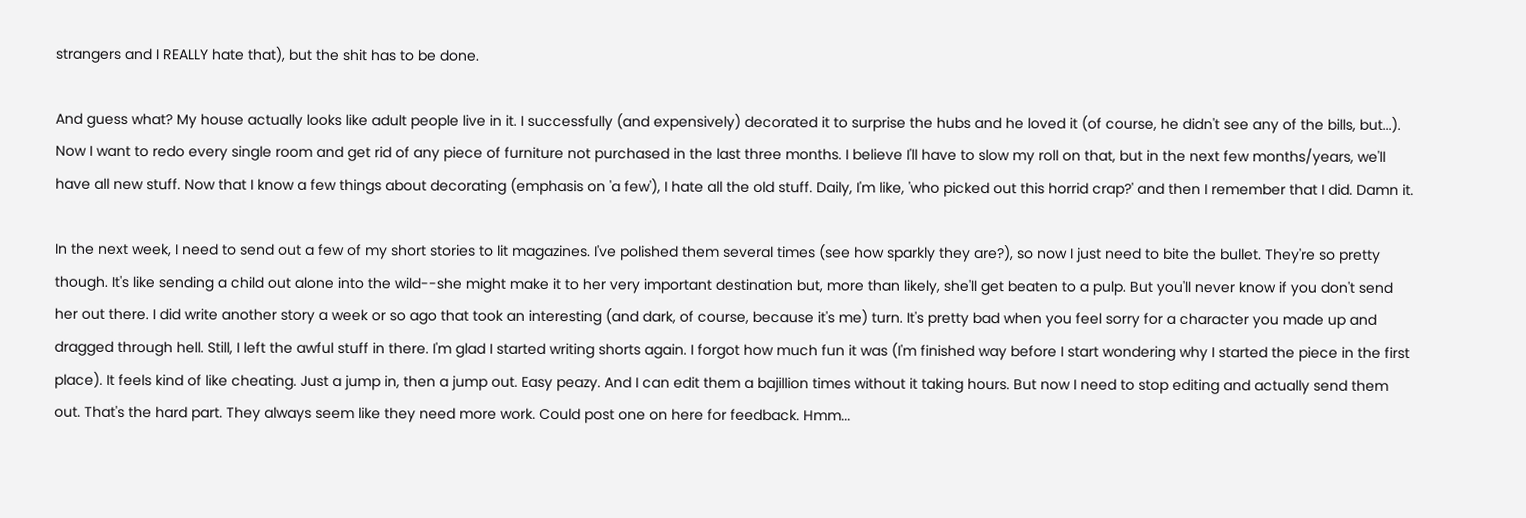strangers and I REALLY hate that), but the shit has to be done.

And guess what? My house actually looks like adult people live in it. I successfully (and expensively) decorated it to surprise the hubs and he loved it (of course, he didn't see any of the bills, but...). Now I want to redo every single room and get rid of any piece of furniture not purchased in the last three months. I believe I'll have to slow my roll on that, but in the next few months/years, we'll have all new stuff. Now that I know a few things about decorating (emphasis on 'a few'), I hate all the old stuff. Daily, I'm like, 'who picked out this horrid crap?' and then I remember that I did. Damn it.

In the next week, I need to send out a few of my short stories to lit magazines. I've polished them several times (see how sparkly they are?), so now I just need to bite the bullet. They're so pretty though. It's like sending a child out alone into the wild--she might make it to her very important destination but, more than likely, she'll get beaten to a pulp. But you'll never know if you don't send her out there. I did write another story a week or so ago that took an interesting (and dark, of course, because it's me) turn. It's pretty bad when you feel sorry for a character you made up and dragged through hell. Still, I left the awful stuff in there. I'm glad I started writing shorts again. I forgot how much fun it was (I'm finished way before I start wondering why I started the piece in the first place). It feels kind of like cheating. Just a jump in, then a jump out. Easy peazy. And I can edit them a bajillion times without it taking hours. But now I need to stop editing and actually send them out. That's the hard part. They always seem like they need more work. Could post one on here for feedback. Hmm...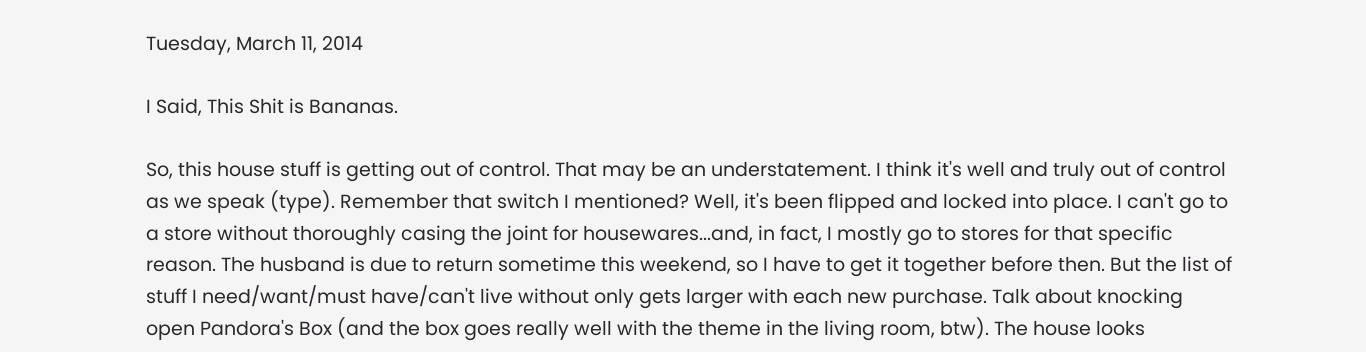Tuesday, March 11, 2014

I Said, This Shit is Bananas.

So, this house stuff is getting out of control. That may be an understatement. I think it's well and truly out of control as we speak (type). Remember that switch I mentioned? Well, it's been flipped and locked into place. I can't go to a store without thoroughly casing the joint for housewares...and, in fact, I mostly go to stores for that specific reason. The husband is due to return sometime this weekend, so I have to get it together before then. But the list of stuff I need/want/must have/can't live without only gets larger with each new purchase. Talk about knocking open Pandora's Box (and the box goes really well with the theme in the living room, btw). The house looks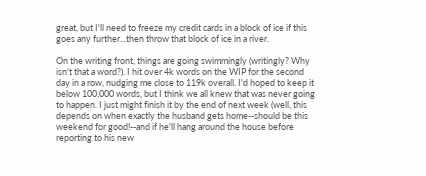great, but I'll need to freeze my credit cards in a block of ice if this goes any further...then throw that block of ice in a river.

On the writing front, things are going swimmingly (writingly? Why isn't that a word?). I hit over 4k words on the WIP for the second day in a row, nudging me close to 119k overall. I'd hoped to keep it below 100,000 words, but I think we all knew that was never going to happen. I just might finish it by the end of next week (well, this depends on when exactly the husband gets home--should be this weekend for good!--and if he'll hang around the house before reporting to his new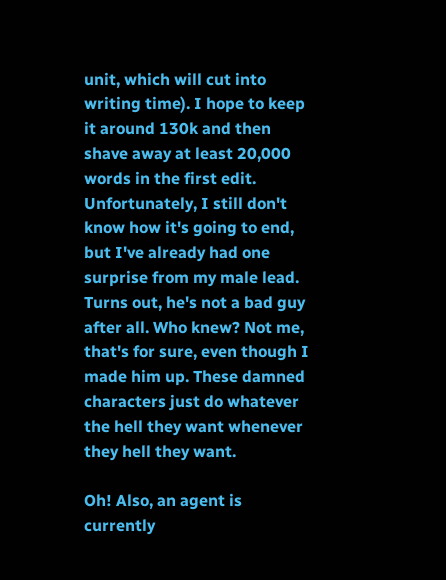unit, which will cut into writing time). I hope to keep it around 130k and then shave away at least 20,000 words in the first edit. Unfortunately, I still don't know how it's going to end, but I've already had one surprise from my male lead. Turns out, he's not a bad guy after all. Who knew? Not me, that's for sure, even though I made him up. These damned characters just do whatever the hell they want whenever they hell they want.

Oh! Also, an agent is currently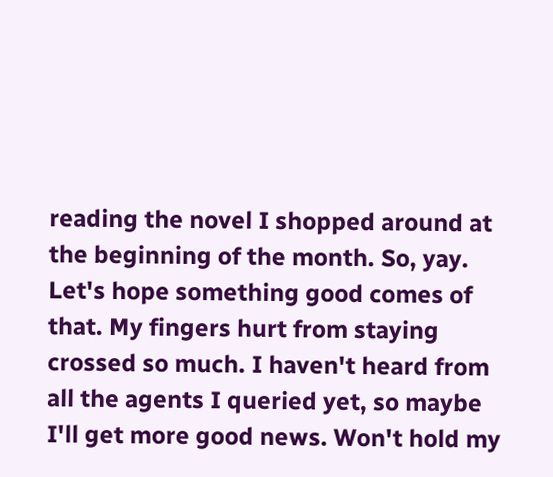reading the novel I shopped around at the beginning of the month. So, yay. Let's hope something good comes of that. My fingers hurt from staying crossed so much. I haven't heard from all the agents I queried yet, so maybe I'll get more good news. Won't hold my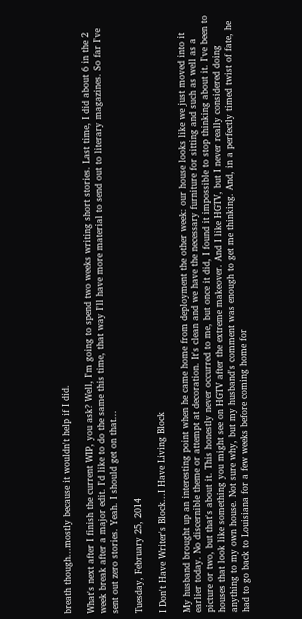breath though...mostly because it wouldn't help if I did.

What's next after I finish the current WIP, you ask? Well, I'm going to spend two weeks writing short stories. Last time, I did about 6 in the 2 week break after a major edit. I'd like to do the same this time, that way I'll have more material to send out to literary magazines. So far I've sent out zero stories. Yeah. I should get on that...

Tuesday, February 25, 2014

I Don't Have Writer's Block...I Have Living Block

My husband brought up an interesting point when he came home from deployment the other week: our house looks like we just moved into it earlier today. No discernible theme or attempt at decoration. It's clean and we have the necessary furniture for sitting and such as well as a picture or two, but that's about it. This honestly never occurred to me, but once it did, I found it impossible to stop thinking about it. I've been to houses that look like something you might see on HGTV after the extreme makeover. And I like HGTV, but I never really considered doing anything to my own house. Not sure why, but my husband's comment was enough to get me thinking. And, in a perfectly timed twist of fate, he had to go back to Louisiana for a few weeks before coming home for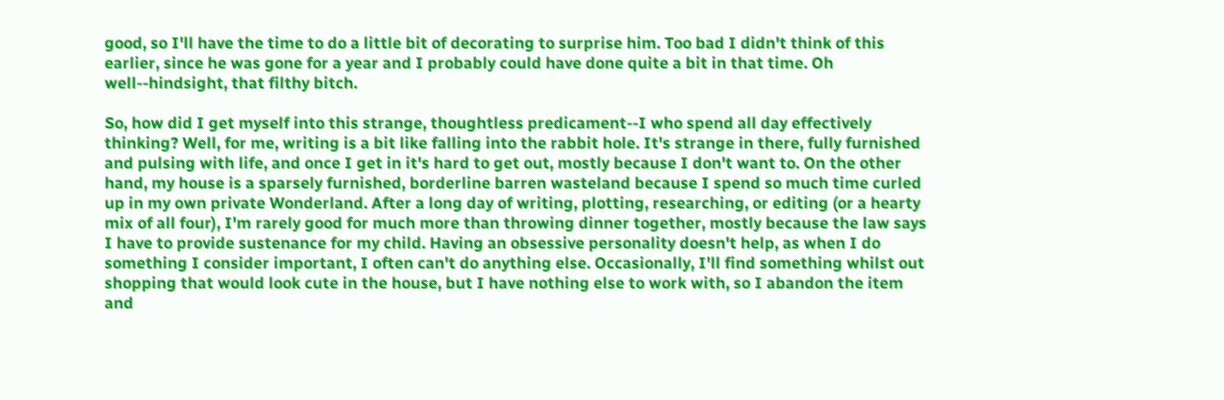good, so I'll have the time to do a little bit of decorating to surprise him. Too bad I didn't think of this earlier, since he was gone for a year and I probably could have done quite a bit in that time. Oh well--hindsight, that filthy bitch.

So, how did I get myself into this strange, thoughtless predicament--I who spend all day effectively thinking? Well, for me, writing is a bit like falling into the rabbit hole. It's strange in there, fully furnished and pulsing with life, and once I get in it's hard to get out, mostly because I don't want to. On the other hand, my house is a sparsely furnished, borderline barren wasteland because I spend so much time curled up in my own private Wonderland. After a long day of writing, plotting, researching, or editing (or a hearty mix of all four), I'm rarely good for much more than throwing dinner together, mostly because the law says I have to provide sustenance for my child. Having an obsessive personality doesn't help, as when I do something I consider important, I often can't do anything else. Occasionally, I'll find something whilst out shopping that would look cute in the house, but I have nothing else to work with, so I abandon the item and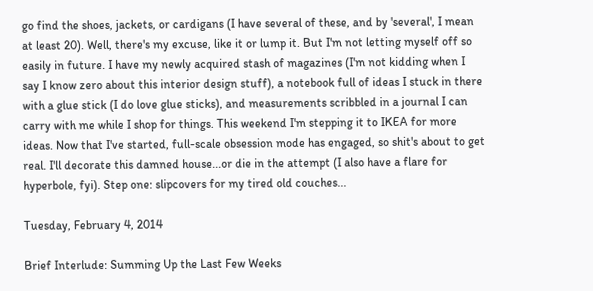go find the shoes, jackets, or cardigans (I have several of these, and by 'several', I mean at least 20). Well, there's my excuse, like it or lump it. But I'm not letting myself off so easily in future. I have my newly acquired stash of magazines (I'm not kidding when I say I know zero about this interior design stuff), a notebook full of ideas I stuck in there with a glue stick (I do love glue sticks), and measurements scribbled in a journal I can carry with me while I shop for things. This weekend I'm stepping it to IKEA for more ideas. Now that I've started, full-scale obsession mode has engaged, so shit's about to get real. I'll decorate this damned house...or die in the attempt (I also have a flare for hyperbole, fyi). Step one: slipcovers for my tired old couches...

Tuesday, February 4, 2014

Brief Interlude: Summing Up the Last Few Weeks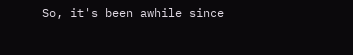So, it's been awhile since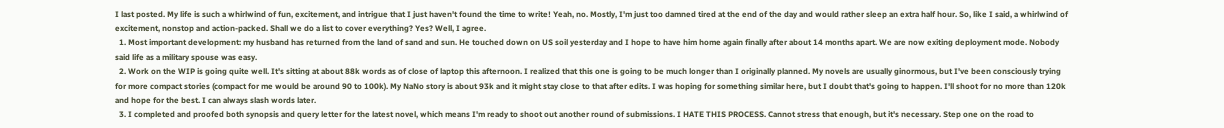I last posted. My life is such a whirlwind of fun, excitement, and intrigue that I just haven't found the time to write! Yeah, no. Mostly, I'm just too damned tired at the end of the day and would rather sleep an extra half hour. So, like I said, a whirlwind of excitement, nonstop and action-packed. Shall we do a list to cover everything? Yes? Well, I agree.
  1. Most important development: my husband has returned from the land of sand and sun. He touched down on US soil yesterday and I hope to have him home again finally after about 14 months apart. We are now exiting deployment mode. Nobody said life as a military spouse was easy.
  2. Work on the WIP is going quite well. It's sitting at about 88k words as of close of laptop this afternoon. I realized that this one is going to be much longer than I originally planned. My novels are usually ginormous, but I've been consciously trying for more compact stories (compact for me would be around 90 to 100k). My NaNo story is about 93k and it might stay close to that after edits. I was hoping for something similar here, but I doubt that's going to happen. I'll shoot for no more than 120k and hope for the best. I can always slash words later.
  3. I completed and proofed both synopsis and query letter for the latest novel, which means I'm ready to shoot out another round of submissions. I HATE THIS PROCESS. Cannot stress that enough, but it's necessary. Step one on the road to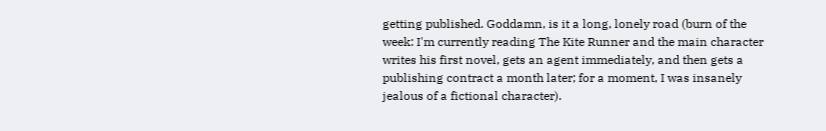getting published. Goddamn, is it a long, lonely road (burn of the week: I'm currently reading The Kite Runner and the main character writes his first novel, gets an agent immediately, and then gets a publishing contract a month later; for a moment, I was insanely jealous of a fictional character).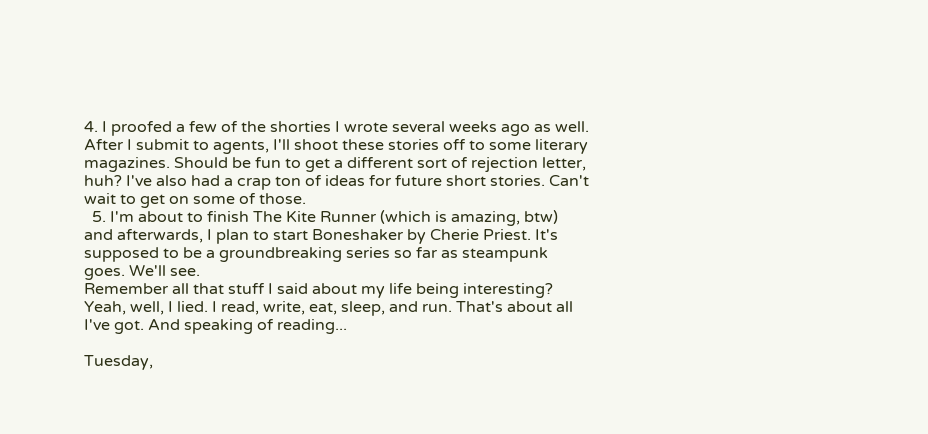4. I proofed a few of the shorties I wrote several weeks ago as well. After I submit to agents, I'll shoot these stories off to some literary magazines. Should be fun to get a different sort of rejection letter, huh? I've also had a crap ton of ideas for future short stories. Can't wait to get on some of those.
  5. I'm about to finish The Kite Runner (which is amazing, btw) and afterwards, I plan to start Boneshaker by Cherie Priest. It's supposed to be a groundbreaking series so far as steampunk goes. We'll see.
Remember all that stuff I said about my life being interesting? Yeah, well, I lied. I read, write, eat, sleep, and run. That's about all I've got. And speaking of reading...

Tuesday,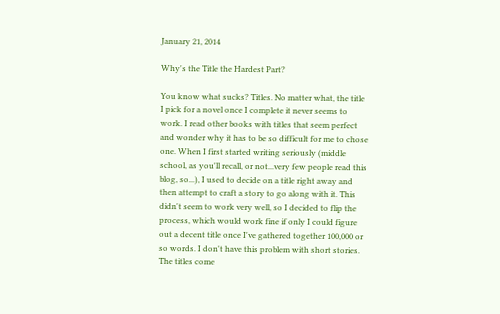January 21, 2014

Why's the Title the Hardest Part?

You know what sucks? Titles. No matter what, the title I pick for a novel once I complete it never seems to work. I read other books with titles that seem perfect and wonder why it has to be so difficult for me to chose one. When I first started writing seriously (middle school, as you'll recall, or not...very few people read this blog, so...), I used to decide on a title right away and then attempt to craft a story to go along with it. This didn't seem to work very well, so I decided to flip the process, which would work fine if only I could figure out a decent title once I've gathered together 100,000 or so words. I don't have this problem with short stories. The titles come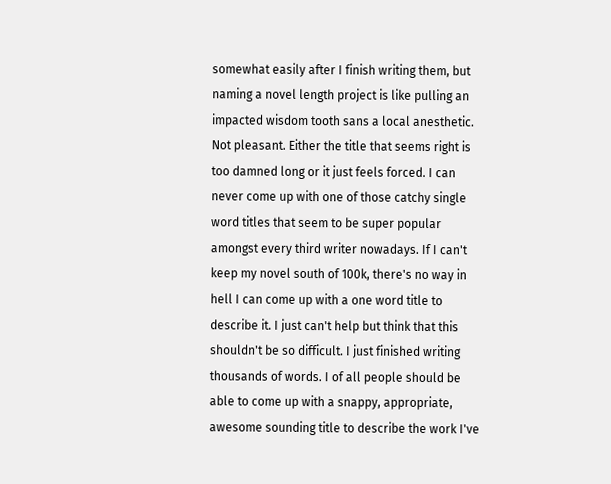somewhat easily after I finish writing them, but naming a novel length project is like pulling an impacted wisdom tooth sans a local anesthetic. Not pleasant. Either the title that seems right is too damned long or it just feels forced. I can never come up with one of those catchy single word titles that seem to be super popular amongst every third writer nowadays. If I can't keep my novel south of 100k, there's no way in hell I can come up with a one word title to describe it. I just can't help but think that this shouldn't be so difficult. I just finished writing thousands of words. I of all people should be able to come up with a snappy, appropriate, awesome sounding title to describe the work I've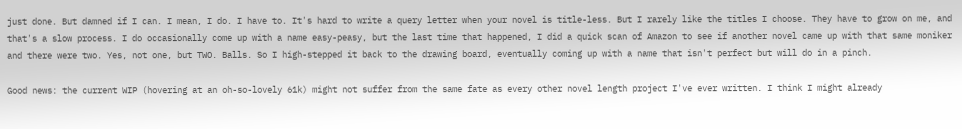just done. But damned if I can. I mean, I do. I have to. It's hard to write a query letter when your novel is title-less. But I rarely like the titles I choose. They have to grow on me, and that's a slow process. I do occasionally come up with a name easy-peasy, but the last time that happened, I did a quick scan of Amazon to see if another novel came up with that same moniker and there were two. Yes, not one, but TWO. Balls. So I high-stepped it back to the drawing board, eventually coming up with a name that isn't perfect but will do in a pinch.

Good news: the current WIP (hovering at an oh-so-lovely 61k) might not suffer from the same fate as every other novel length project I've ever written. I think I might already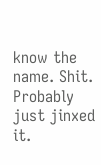know the name. Shit. Probably just jinxed it.